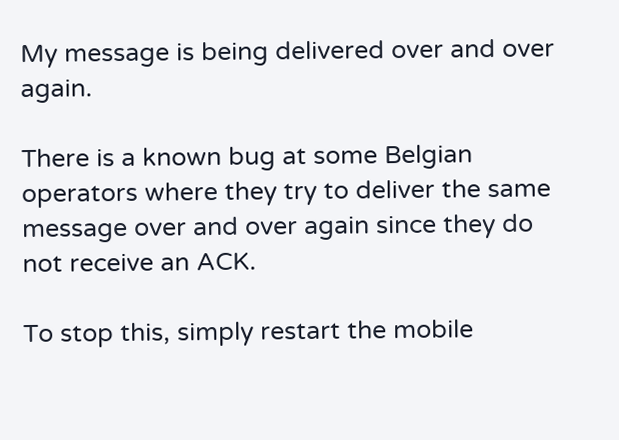My message is being delivered over and over again.

There is a known bug at some Belgian operators where they try to deliver the same message over and over again since they do not receive an ACK.

To stop this, simply restart the mobile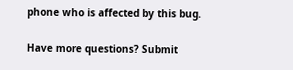phone who is affected by this bug.

Have more questions? Submit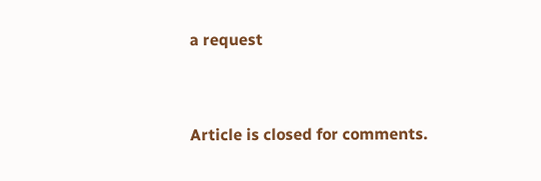a request


Article is closed for comments.